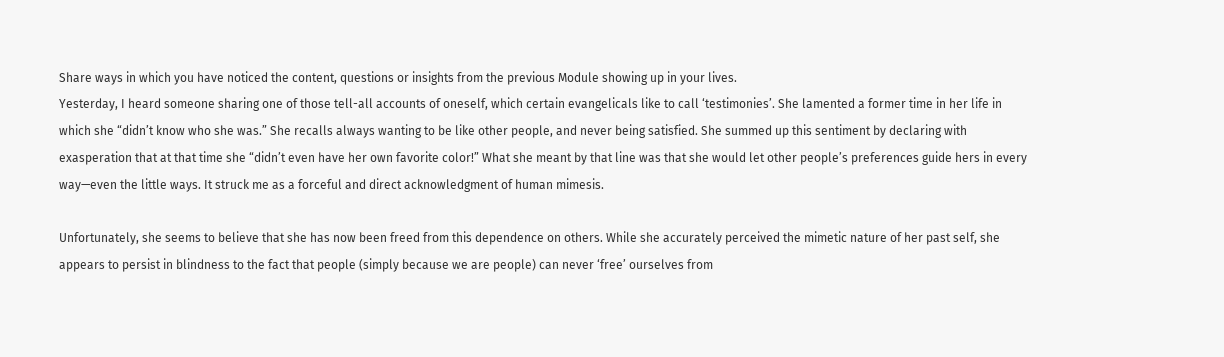Share ways in which you have noticed the content, questions or insights from the previous Module showing up in your lives.
Yesterday, I heard someone sharing one of those tell-all accounts of oneself, which certain evangelicals like to call ‘testimonies’. She lamented a former time in her life in which she “didn’t know who she was.” She recalls always wanting to be like other people, and never being satisfied. She summed up this sentiment by declaring with exasperation that at that time she “didn’t even have her own favorite color!” What she meant by that line was that she would let other people’s preferences guide hers in every way—even the little ways. It struck me as a forceful and direct acknowledgment of human mimesis.

Unfortunately, she seems to believe that she has now been freed from this dependence on others. While she accurately perceived the mimetic nature of her past self, she appears to persist in blindness to the fact that people (simply because we are people) can never ‘free’ ourselves from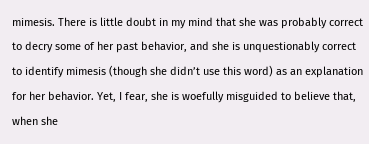mimesis. There is little doubt in my mind that she was probably correct to decry some of her past behavior, and she is unquestionably correct to identify mimesis (though she didn’t use this word) as an explanation for her behavior. Yet, I fear, she is woefully misguided to believe that, when she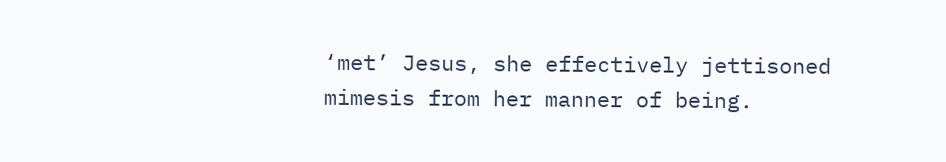‘met’ Jesus, she effectively jettisoned mimesis from her manner of being.